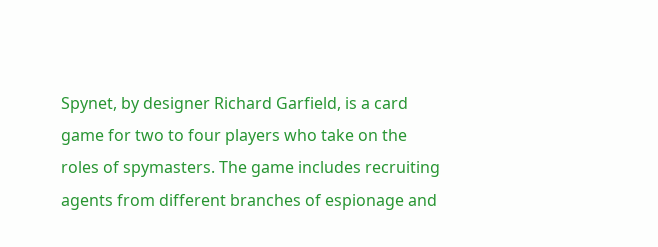Spynet, by designer Richard Garfield, is a card game for two to four players who take on the roles of spymasters. The game includes recruiting agents from different branches of espionage and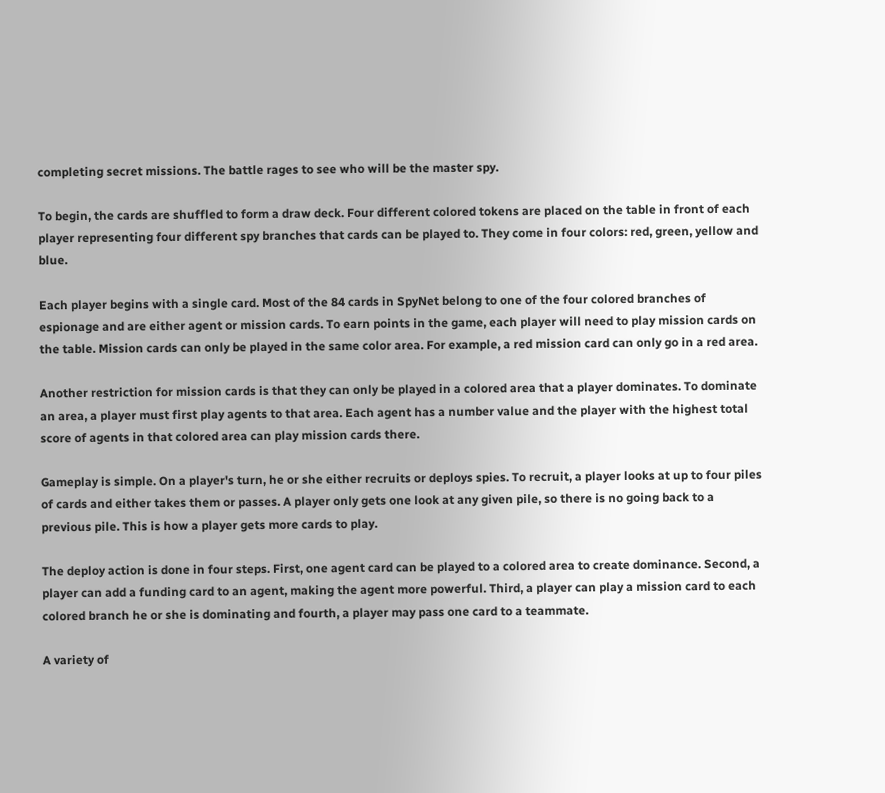completing secret missions. The battle rages to see who will be the master spy.

To begin, the cards are shuffled to form a draw deck. Four different colored tokens are placed on the table in front of each player representing four different spy branches that cards can be played to. They come in four colors: red, green, yellow and blue.

Each player begins with a single card. Most of the 84 cards in SpyNet belong to one of the four colored branches of espionage and are either agent or mission cards. To earn points in the game, each player will need to play mission cards on the table. Mission cards can only be played in the same color area. For example, a red mission card can only go in a red area.

Another restriction for mission cards is that they can only be played in a colored area that a player dominates. To dominate an area, a player must first play agents to that area. Each agent has a number value and the player with the highest total score of agents in that colored area can play mission cards there.

Gameplay is simple. On a player's turn, he or she either recruits or deploys spies. To recruit, a player looks at up to four piles of cards and either takes them or passes. A player only gets one look at any given pile, so there is no going back to a previous pile. This is how a player gets more cards to play.

The deploy action is done in four steps. First, one agent card can be played to a colored area to create dominance. Second, a player can add a funding card to an agent, making the agent more powerful. Third, a player can play a mission card to each colored branch he or she is dominating and fourth, a player may pass one card to a teammate.

A variety of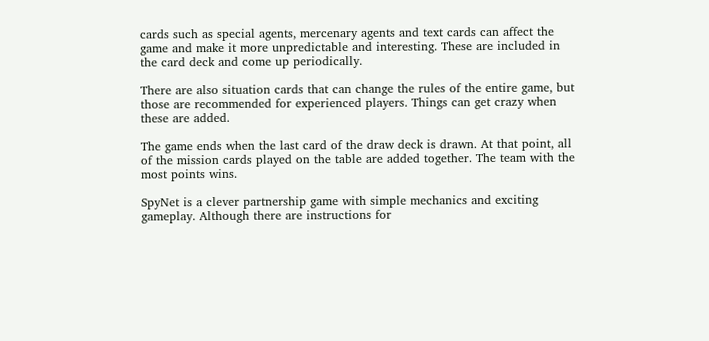cards such as special agents, mercenary agents and text cards can affect the game and make it more unpredictable and interesting. These are included in the card deck and come up periodically.

There are also situation cards that can change the rules of the entire game, but those are recommended for experienced players. Things can get crazy when these are added.

The game ends when the last card of the draw deck is drawn. At that point, all of the mission cards played on the table are added together. The team with the most points wins.

SpyNet is a clever partnership game with simple mechanics and exciting gameplay. Although there are instructions for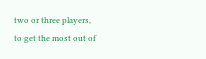two or three players, to get the most out of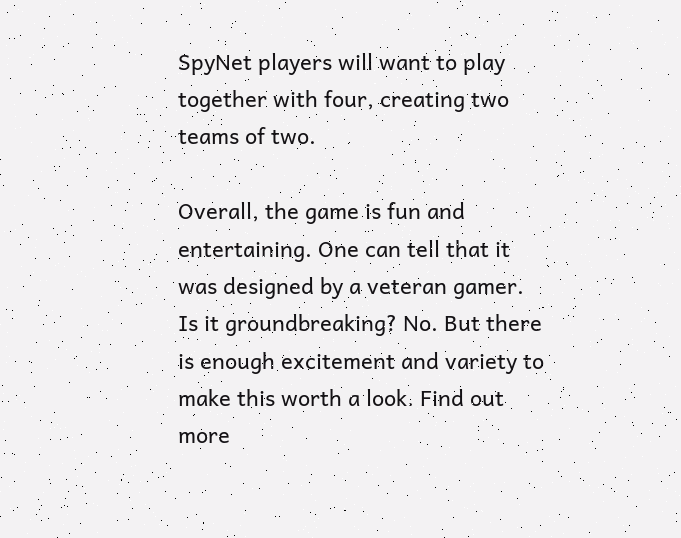SpyNet players will want to play together with four, creating two teams of two.

Overall, the game is fun and entertaining. One can tell that it was designed by a veteran gamer. Is it groundbreaking? No. But there is enough excitement and variety to make this worth a look. Find out more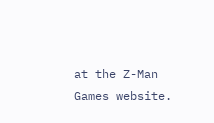at the Z-Man Games website.